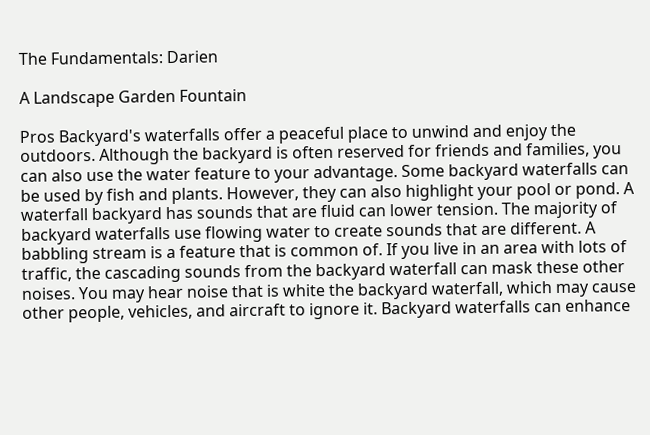The Fundamentals: Darien

A Landscape Garden Fountain

Pros Backyard's waterfalls offer a peaceful place to unwind and enjoy the outdoors. Although the backyard is often reserved for friends and families, you can also use the water feature to your advantage. Some backyard waterfalls can be used by fish and plants. However, they can also highlight your pool or pond. A waterfall backyard has sounds that are fluid can lower tension. The majority of backyard waterfalls use flowing water to create sounds that are different. A babbling stream is a feature that is common of. If you live in an area with lots of traffic, the cascading sounds from the backyard waterfall can mask these other noises. You may hear noise that is white the backyard waterfall, which may cause other people, vehicles, and aircraft to ignore it. Backyard waterfalls can enhance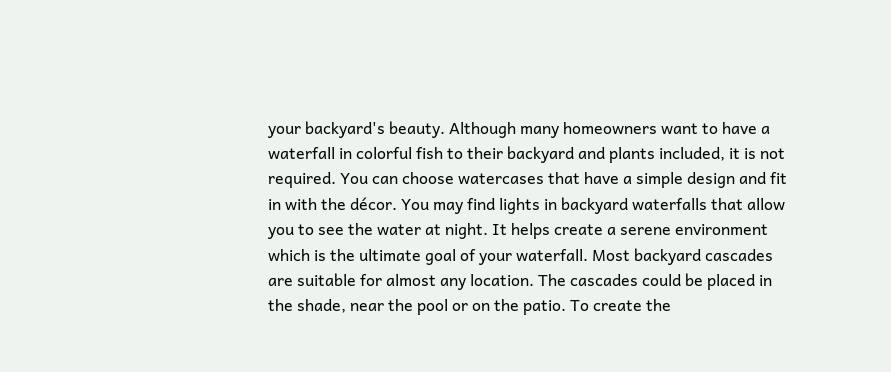your backyard's beauty. Although many homeowners want to have a waterfall in colorful fish to their backyard and plants included, it is not required. You can choose watercases that have a simple design and fit in with the décor. You may find lights in backyard waterfalls that allow you to see the water at night. It helps create a serene environment which is the ultimate goal of your waterfall. Most backyard cascades are suitable for almost any location. The cascades could be placed in the shade, near the pool or on the patio. To create the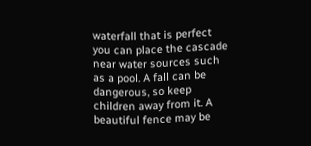waterfall that is perfect you can place the cascade near water sources such as a pool. A fall can be dangerous, so keep children away from it. A beautiful fence may be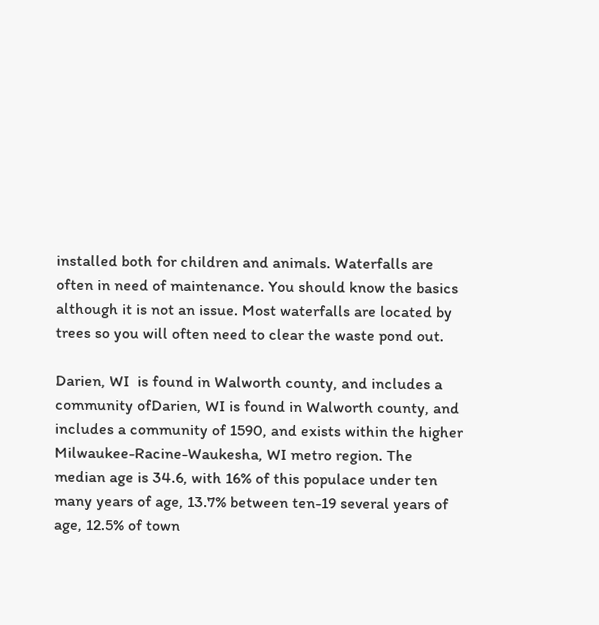installed both for children and animals. Waterfalls are often in need of maintenance. You should know the basics although it is not an issue. Most waterfalls are located by trees so you will often need to clear the waste pond out.

Darien, WI  is found in Walworth county, and includes a community ofDarien, WI is found in Walworth county, and includes a community of 1590, and exists within the higher Milwaukee-Racine-Waukesha, WI metro region. The median age is 34.6, with 16% of this populace under ten many years of age, 13.7% between ten-19 several years of age, 12.5% of town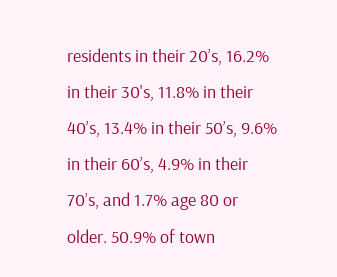residents in their 20’s, 16.2% in their 30's, 11.8% in their 40’s, 13.4% in their 50’s, 9.6% in their 60’s, 4.9% in their 70’s, and 1.7% age 80 or older. 50.9% of town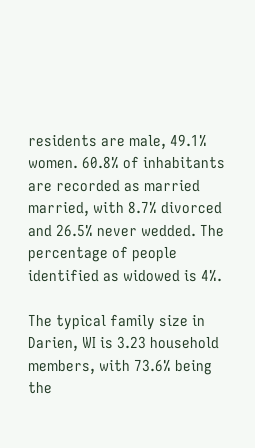residents are male, 49.1% women. 60.8% of inhabitants are recorded as married married, with 8.7% divorced and 26.5% never wedded. The percentage of people identified as widowed is 4%.

The typical family size in Darien, WI is 3.23 household members, with 73.6% being the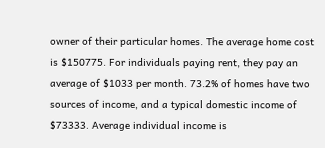owner of their particular homes. The average home cost is $150775. For individuals paying rent, they pay an average of $1033 per month. 73.2% of homes have two sources of income, and a typical domestic income of $73333. Average individual income is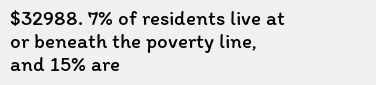$32988. 7% of residents live at or beneath the poverty line, and 15% are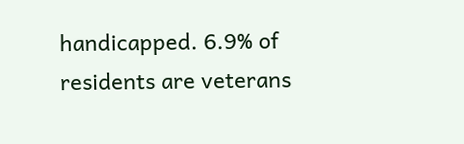handicapped. 6.9% of residents are veterans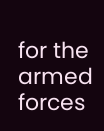for the armed forces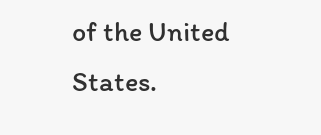of the United States.